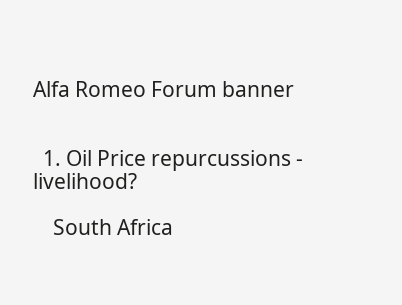Alfa Romeo Forum banner


  1. Oil Price repurcussions - livelihood?

    South Africa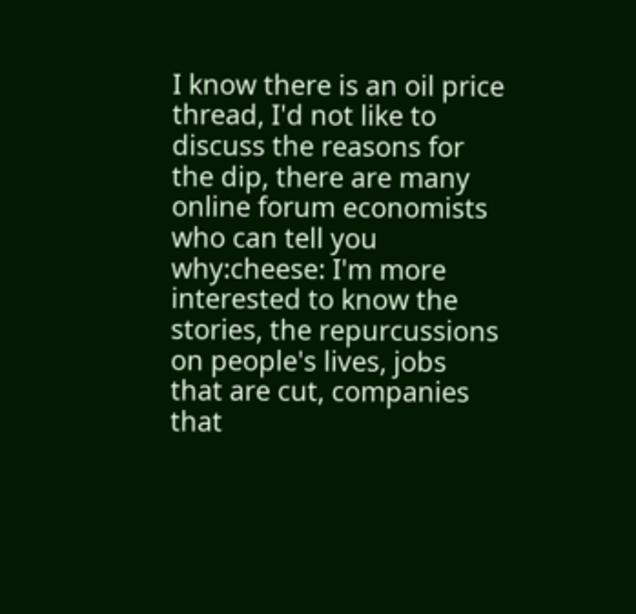I know there is an oil price thread, I'd not like to discuss the reasons for the dip, there are many online forum economists who can tell you why:cheese: I'm more interested to know the stories, the repurcussions on people's lives, jobs that are cut, companies that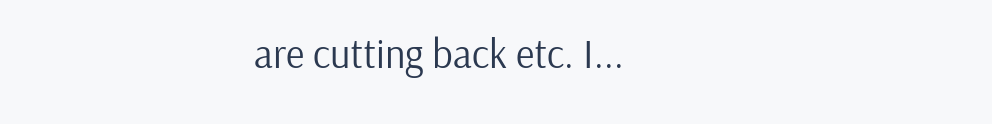are cutting back etc. I...